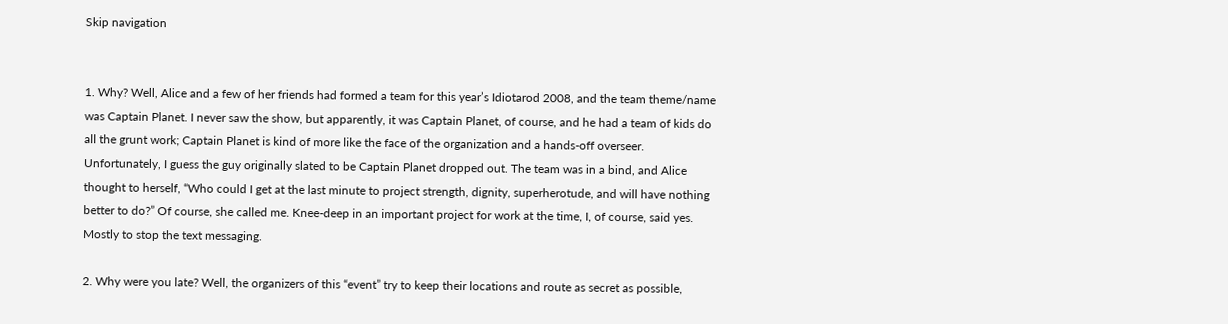Skip navigation


1. Why? Well, Alice and a few of her friends had formed a team for this year’s Idiotarod 2008, and the team theme/name was Captain Planet. I never saw the show, but apparently, it was Captain Planet, of course, and he had a team of kids do all the grunt work; Captain Planet is kind of more like the face of the organization and a hands-off overseer. Unfortunately, I guess the guy originally slated to be Captain Planet dropped out. The team was in a bind, and Alice thought to herself, “Who could I get at the last minute to project strength, dignity, superherotude, and will have nothing better to do?” Of course, she called me. Knee-deep in an important project for work at the time, I, of course, said yes. Mostly to stop the text messaging.

2. Why were you late? Well, the organizers of this “event” try to keep their locations and route as secret as possible,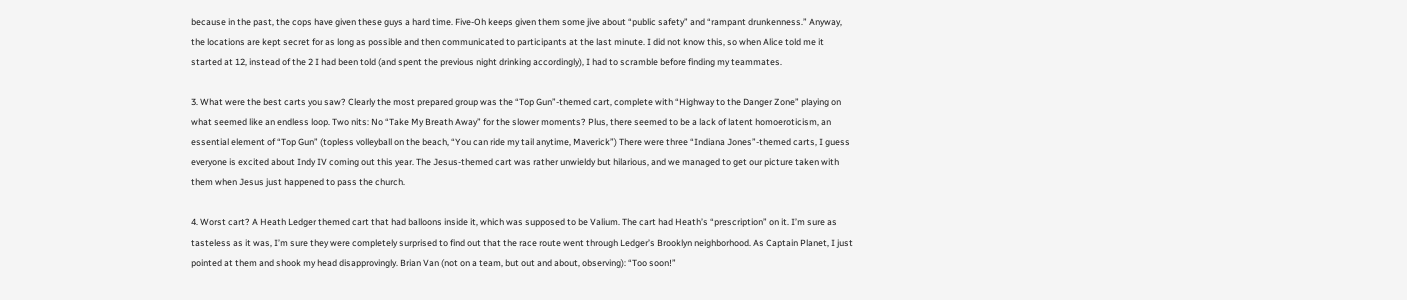because in the past, the cops have given these guys a hard time. Five-Oh keeps given them some jive about “public safety” and “rampant drunkenness.” Anyway, the locations are kept secret for as long as possible and then communicated to participants at the last minute. I did not know this, so when Alice told me it started at 12, instead of the 2 I had been told (and spent the previous night drinking accordingly), I had to scramble before finding my teammates.

3. What were the best carts you saw? Clearly the most prepared group was the “Top Gun”-themed cart, complete with “Highway to the Danger Zone” playing on what seemed like an endless loop. Two nits: No “Take My Breath Away” for the slower moments? Plus, there seemed to be a lack of latent homoeroticism, an essential element of “Top Gun” (topless volleyball on the beach, “You can ride my tail anytime, Maverick”) There were three “Indiana Jones”-themed carts, I guess everyone is excited about Indy IV coming out this year. The Jesus-themed cart was rather unwieldy but hilarious, and we managed to get our picture taken with them when Jesus just happened to pass the church.

4. Worst cart? A Heath Ledger themed cart that had balloons inside it, which was supposed to be Valium. The cart had Heath’s “prescription” on it. I’m sure as tasteless as it was, I’m sure they were completely surprised to find out that the race route went through Ledger’s Brooklyn neighborhood. As Captain Planet, I just pointed at them and shook my head disapprovingly. Brian Van (not on a team, but out and about, observing): “Too soon!”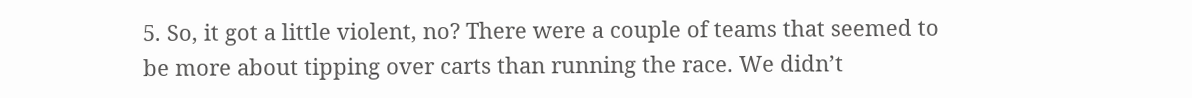5. So, it got a little violent, no? There were a couple of teams that seemed to be more about tipping over carts than running the race. We didn’t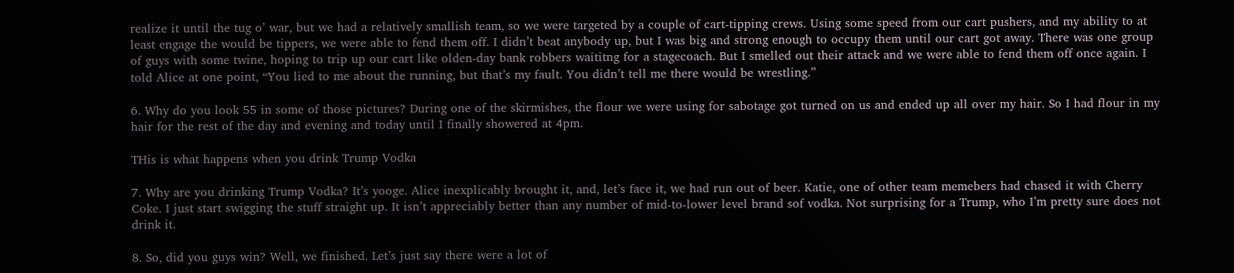realize it until the tug o’ war, but we had a relatively smallish team, so we were targeted by a couple of cart-tipping crews. Using some speed from our cart pushers, and my ability to at least engage the would be tippers, we were able to fend them off. I didn’t beat anybody up, but I was big and strong enough to occupy them until our cart got away. There was one group of guys with some twine, hoping to trip up our cart like olden-day bank robbers waititng for a stagecoach. But I smelled out their attack and we were able to fend them off once again. I told Alice at one point, “You lied to me about the running, but that’s my fault. You didn’t tell me there would be wrestling.”

6. Why do you look 55 in some of those pictures? During one of the skirmishes, the flour we were using for sabotage got turned on us and ended up all over my hair. So I had flour in my hair for the rest of the day and evening and today until I finally showered at 4pm.

THis is what happens when you drink Trump Vodka

7. Why are you drinking Trump Vodka? It’s yooge. Alice inexplicably brought it, and, let’s face it, we had run out of beer. Katie, one of other team memebers had chased it with Cherry Coke. I just start swigging the stuff straight up. It isn’t appreciably better than any number of mid-to-lower level brand sof vodka. Not surprising for a Trump, who I’m pretty sure does not drink it.

8. So, did you guys win? Well, we finished. Let’s just say there were a lot of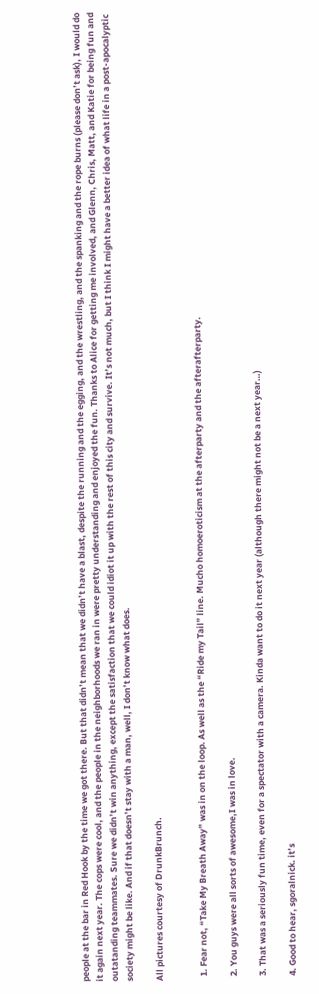people at the bar in Red Hook by the time we got there. But that didn’t mean that we didn’t have a blast, despite the running and the egging, and the wrestling, and the spanking and the rope burns (please don’t ask), I would do it again next year. The cops were cool, and the people in the neighborhoods we ran in were pretty understanding and enjoyed the fun. Thanks to Alice for getting me involved, and Glenn, Chris, Matt, and Katie for being fun and outatanding teammates. Sure we didn’t win anything, except the satisfaction that we could idiot it up with the rest of this city and survive. It’s not much, but I think I might have a better idea of what life in a post-apocalyptic society might be like. And if that doesn’t stay with a man, well, I don’t know what does.

All pictures courtesy of DrunkBrunch.


  1. Fear not, “Take My Breath Away” was in on the loop. As well as the “Ride my Tail” line. Mucho homoeroticism at the afterparty and the afterafterparty.

  2. You guys were all sorts of awesome,I was in love.

  3. That was a seriously fun time, even for a spectator with a camera. Kinda want to do it next year (although there might not be a next year…)

  4. Good to hear, sgoralnick. it’s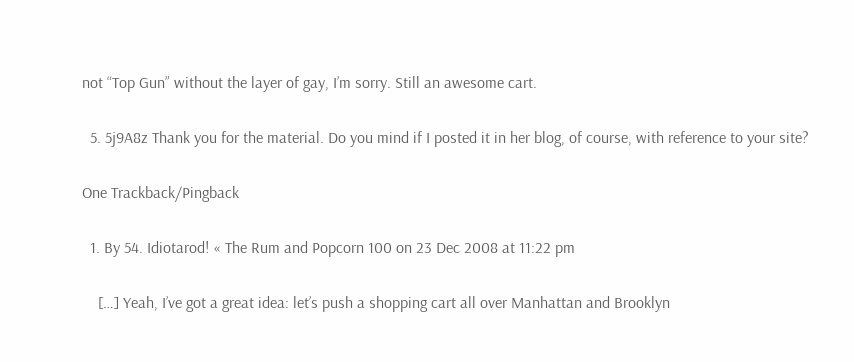not “Top Gun” without the layer of gay, I’m sorry. Still an awesome cart.

  5. 5j9A8z Thank you for the material. Do you mind if I posted it in her blog, of course, with reference to your site?

One Trackback/Pingback

  1. By 54. Idiotarod! « The Rum and Popcorn 100 on 23 Dec 2008 at 11:22 pm

    […] Yeah, I’ve got a great idea: let’s push a shopping cart all over Manhattan and Brooklyn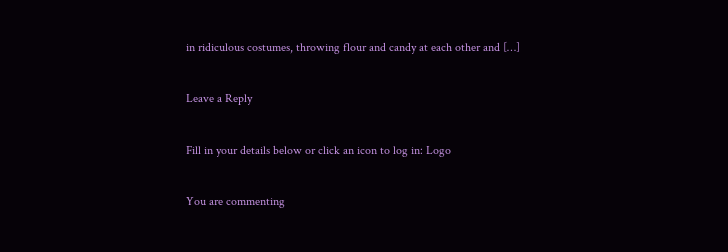in ridiculous costumes, throwing flour and candy at each other and […]

Leave a Reply

Fill in your details below or click an icon to log in: Logo

You are commenting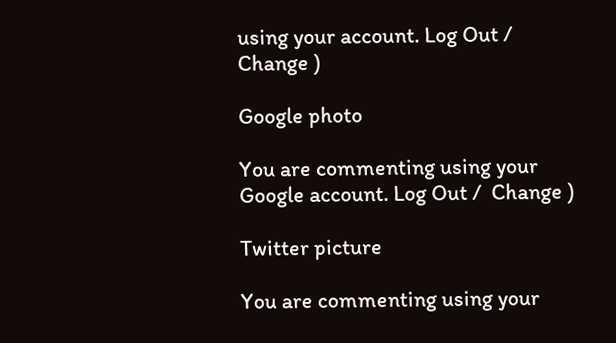using your account. Log Out /  Change )

Google photo

You are commenting using your Google account. Log Out /  Change )

Twitter picture

You are commenting using your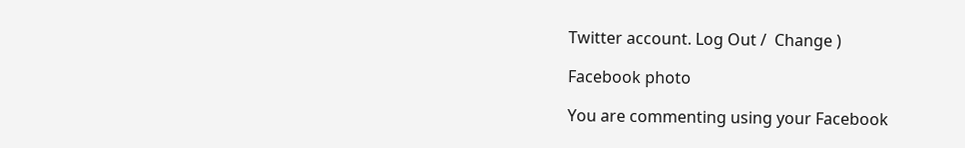Twitter account. Log Out /  Change )

Facebook photo

You are commenting using your Facebook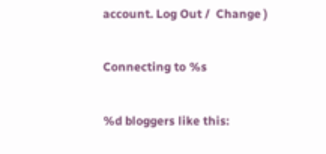account. Log Out /  Change )

Connecting to %s

%d bloggers like this: